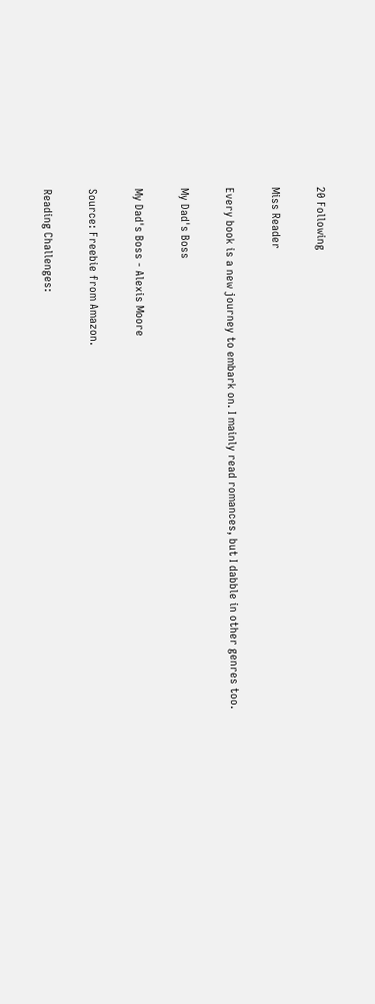20 Following

Miss Reader

Every book is a new journey to embark on. I mainly read romances, but I dabble in other genres too.

My Dad's Boss

My Dad's Boss - Alexis Moore

Source: Freebie from Amazon.

Reading Challenges: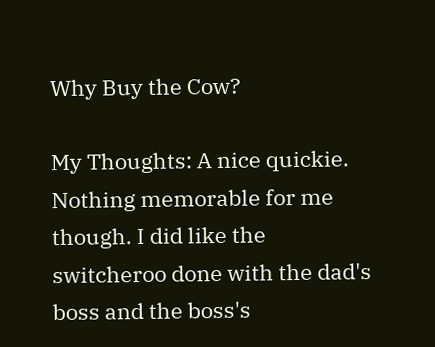Why Buy the Cow?

My Thoughts: A nice quickie. Nothing memorable for me though. I did like the switcheroo done with the dad's boss and the boss's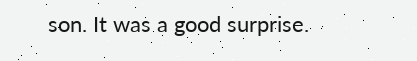son. It was a good surprise.